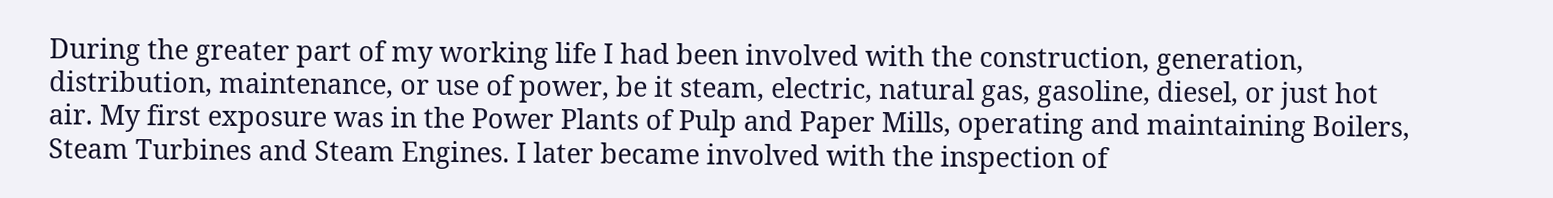During the greater part of my working life I had been involved with the construction, generation, distribution, maintenance, or use of power, be it steam, electric, natural gas, gasoline, diesel, or just hot air. My first exposure was in the Power Plants of Pulp and Paper Mills, operating and maintaining Boilers, Steam Turbines and Steam Engines. I later became involved with the inspection of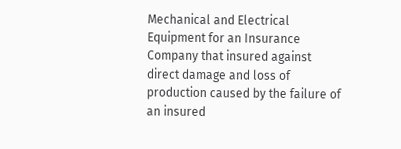Mechanical and Electrical Equipment for an Insurance Company that insured against direct damage and loss of production caused by the failure of an insured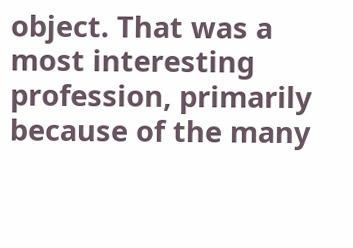object. That was a most interesting profession, primarily because of the many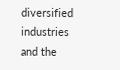diversified industries and the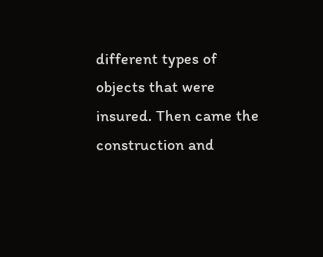different types of objects that were insured. Then came the construction and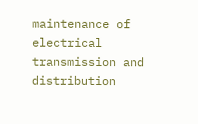maintenance of electrical transmission and distribution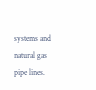systems and natural gas pipe lines.